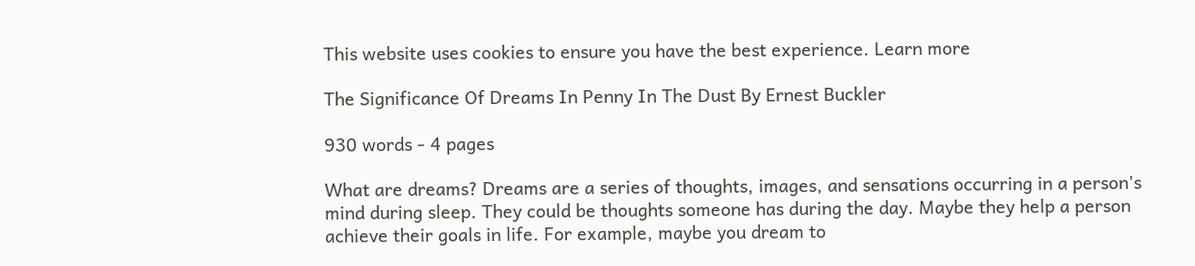This website uses cookies to ensure you have the best experience. Learn more

The Significance Of Dreams In Penny In The Dust By Ernest Buckler

930 words - 4 pages

What are dreams? Dreams are a series of thoughts, images, and sensations occurring in a person's mind during sleep. They could be thoughts someone has during the day. Maybe they help a person achieve their goals in life. For example, maybe you dream to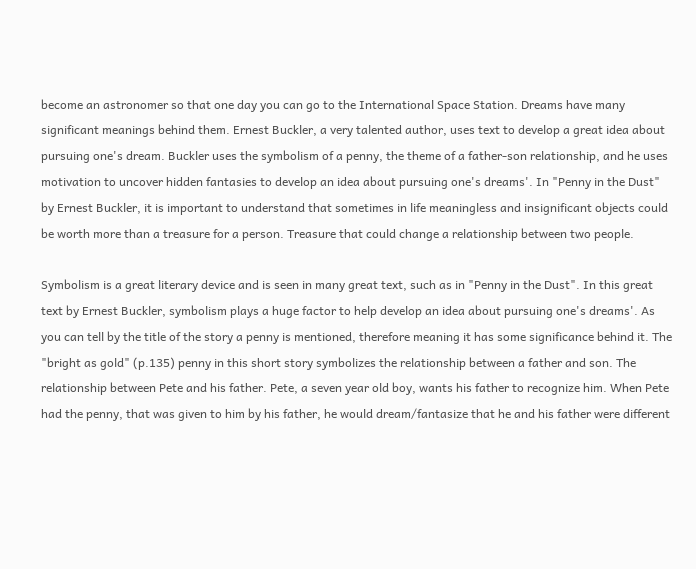become an astronomer so that one day you can go to the International Space Station. Dreams have many significant meanings behind them. Ernest Buckler, a very talented author, uses text to develop a great idea about pursuing one's dream. Buckler uses the symbolism of a penny, the theme of a father-son relationship, and he uses motivation to uncover hidden fantasies to develop an idea about pursuing one's dreams'. In "Penny in the Dust" by Ernest Buckler, it is important to understand that sometimes in life meaningless and insignificant objects could be worth more than a treasure for a person. Treasure that could change a relationship between two people.

Symbolism is a great literary device and is seen in many great text, such as in "Penny in the Dust". In this great text by Ernest Buckler, symbolism plays a huge factor to help develop an idea about pursuing one's dreams'. As you can tell by the title of the story a penny is mentioned, therefore meaning it has some significance behind it. The "bright as gold" (p.135) penny in this short story symbolizes the relationship between a father and son. The relationship between Pete and his father. Pete, a seven year old boy, wants his father to recognize him. When Pete had the penny, that was given to him by his father, he would dream/fantasize that he and his father were different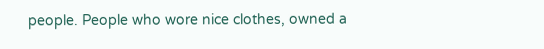people. People who wore nice clothes, owned a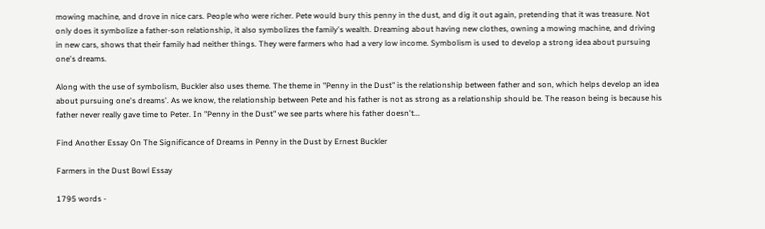mowing machine, and drove in nice cars. People who were richer. Pete would bury this penny in the dust, and dig it out again, pretending that it was treasure. Not only does it symbolize a father-son relationship, it also symbolizes the family's wealth. Dreaming about having new clothes, owning a mowing machine, and driving in new cars, shows that their family had neither things. They were farmers who had a very low income. Symbolism is used to develop a strong idea about pursuing one's dreams.

Along with the use of symbolism, Buckler also uses theme. The theme in "Penny in the Dust" is the relationship between father and son, which helps develop an idea about pursuing one's dreams'. As we know, the relationship between Pete and his father is not as strong as a relationship should be. The reason being is because his father never really gave time to Peter. In "Penny in the Dust" we see parts where his father doesn't...

Find Another Essay On The Significance of Dreams in Penny in the Dust by Ernest Buckler

Farmers in the Dust Bowl Essay

1795 words -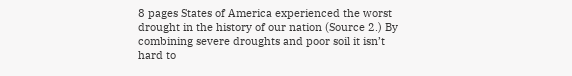8 pages States of America experienced the worst drought in the history of our nation (Source 2.) By combining severe droughts and poor soil it isn’t hard to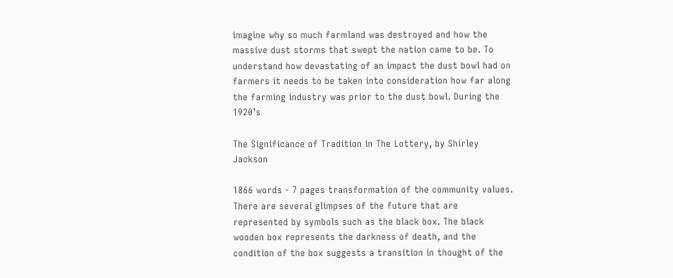imagine why so much farmland was destroyed and how the massive dust storms that swept the nation came to be. To understand how devastating of an impact the dust bowl had on farmers it needs to be taken into consideration how far along the farming industry was prior to the dust bowl. During the 1920’s

The Significance of Tradition in The Lottery, by Shirley Jackson

1866 words - 7 pages transformation of the community values. There are several glimpses of the future that are represented by symbols such as the black box. The black wooden box represents the darkness of death, and the condition of the box suggests a transition in thought of the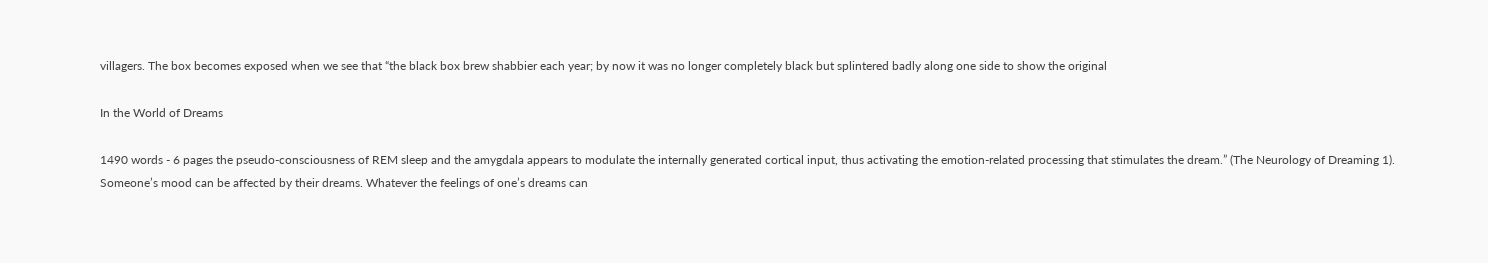villagers. The box becomes exposed when we see that “the black box brew shabbier each year; by now it was no longer completely black but splintered badly along one side to show the original

In the World of Dreams

1490 words - 6 pages the pseudo-consciousness of REM sleep and the amygdala appears to modulate the internally generated cortical input, thus activating the emotion-related processing that stimulates the dream.” (The Neurology of Dreaming 1). Someone’s mood can be affected by their dreams. Whatever the feelings of one’s dreams can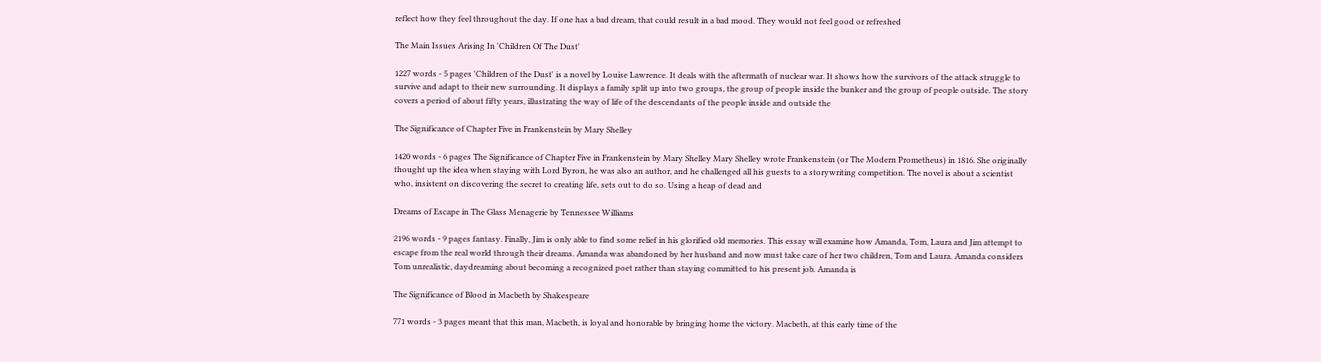reflect how they feel throughout the day. If one has a bad dream, that could result in a bad mood. They would not feel good or refreshed

The Main Issues Arising In 'Children Of The Dust'

1227 words - 5 pages 'Children of the Dust' is a novel by Louise Lawrence. It deals with the aftermath of nuclear war. It shows how the survivors of the attack struggle to survive and adapt to their new surrounding. It displays a family split up into two groups, the group of people inside the bunker and the group of people outside. The story covers a period of about fifty years, illustrating the way of life of the descendants of the people inside and outside the

The Significance of Chapter Five in Frankenstein by Mary Shelley

1420 words - 6 pages The Significance of Chapter Five in Frankenstein by Mary Shelley Mary Shelley wrote Frankenstein (or The Modern Prometheus) in 1816. She originally thought up the idea when staying with Lord Byron, he was also an author, and he challenged all his guests to a storywriting competition. The novel is about a scientist who, insistent on discovering the secret to creating life, sets out to do so. Using a heap of dead and

Dreams of Escape in The Glass Menagerie by Tennessee Williams

2196 words - 9 pages fantasy. Finally, Jim is only able to find some relief in his glorified old memories. This essay will examine how Amanda, Tom, Laura and Jim attempt to escape from the real world through their dreams. Amanda was abandoned by her husband and now must take care of her two children, Tom and Laura. Amanda considers Tom unrealistic, daydreaming about becoming a recognized poet rather than staying committed to his present job. Amanda is

The Significance of Blood in Macbeth by Shakespeare

771 words - 3 pages meant that this man, Macbeth, is loyal and honorable by bringing home the victory. Macbeth, at this early time of the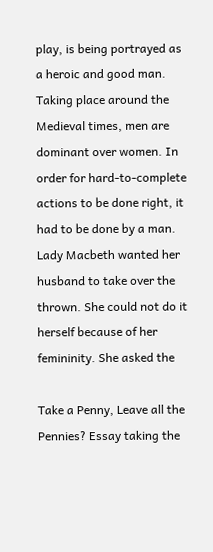play, is being portrayed as a heroic and good man. Taking place around the Medieval times, men are dominant over women. In order for hard-to-complete actions to be done right, it had to be done by a man. Lady Macbeth wanted her husband to take over the thrown. She could not do it herself because of her femininity. She asked the

Take a Penny, Leave all the Pennies? Essay taking the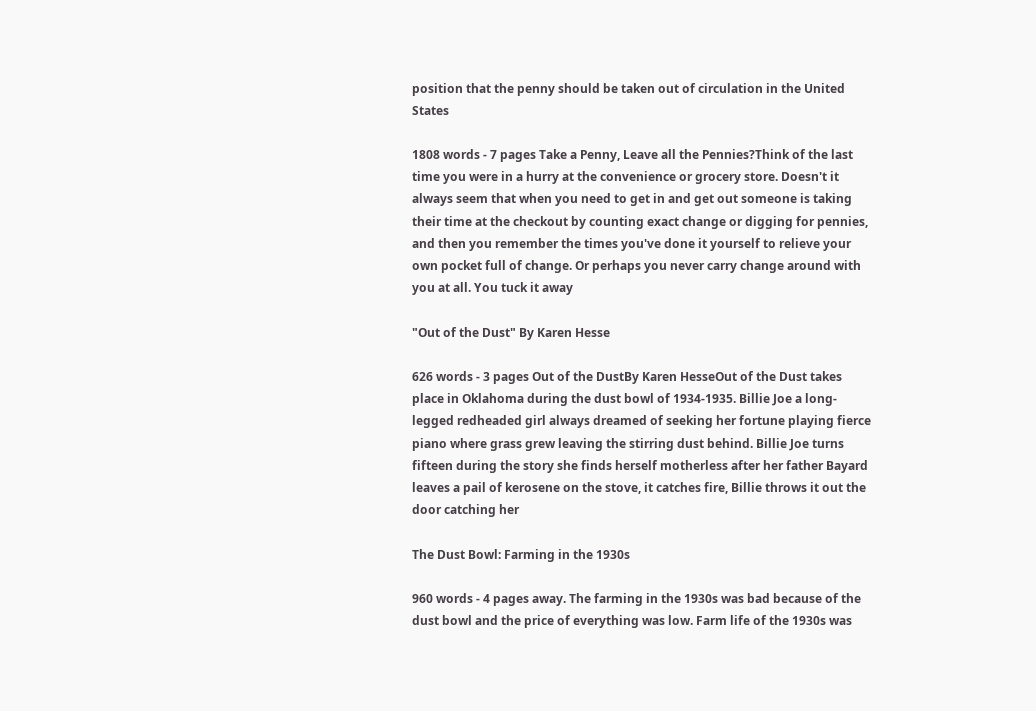position that the penny should be taken out of circulation in the United States

1808 words - 7 pages Take a Penny, Leave all the Pennies?Think of the last time you were in a hurry at the convenience or grocery store. Doesn't it always seem that when you need to get in and get out someone is taking their time at the checkout by counting exact change or digging for pennies, and then you remember the times you've done it yourself to relieve your own pocket full of change. Or perhaps you never carry change around with you at all. You tuck it away

"Out of the Dust" By Karen Hesse

626 words - 3 pages Out of the DustBy Karen HesseOut of the Dust takes place in Oklahoma during the dust bowl of 1934-1935. Billie Joe a long-legged redheaded girl always dreamed of seeking her fortune playing fierce piano where grass grew leaving the stirring dust behind. Billie Joe turns fifteen during the story she finds herself motherless after her father Bayard leaves a pail of kerosene on the stove, it catches fire, Billie throws it out the door catching her

The Dust Bowl: Farming in the 1930s

960 words - 4 pages away. The farming in the 1930s was bad because of the dust bowl and the price of everything was low. Farm life of the 1930s was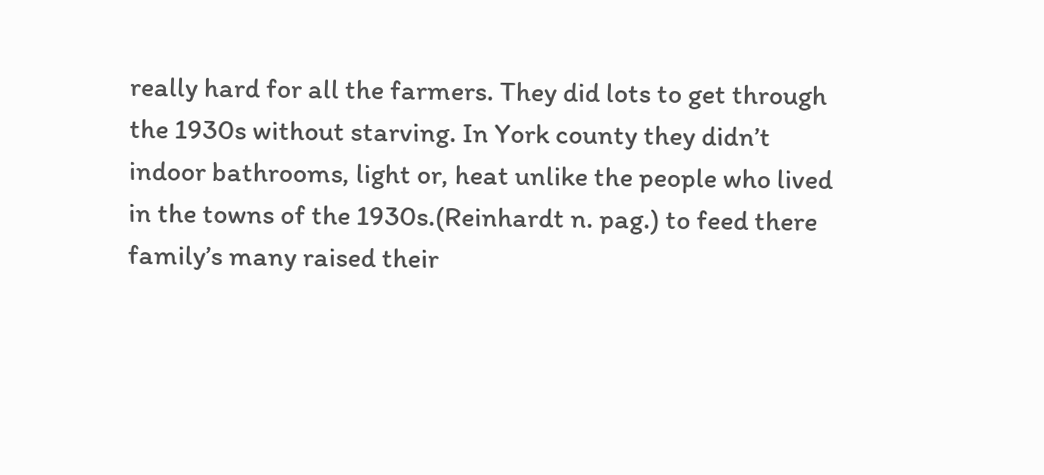really hard for all the farmers. They did lots to get through the 1930s without starving. In York county they didn’t indoor bathrooms, light or, heat unlike the people who lived in the towns of the 1930s.(Reinhardt n. pag.) to feed there family’s many raised their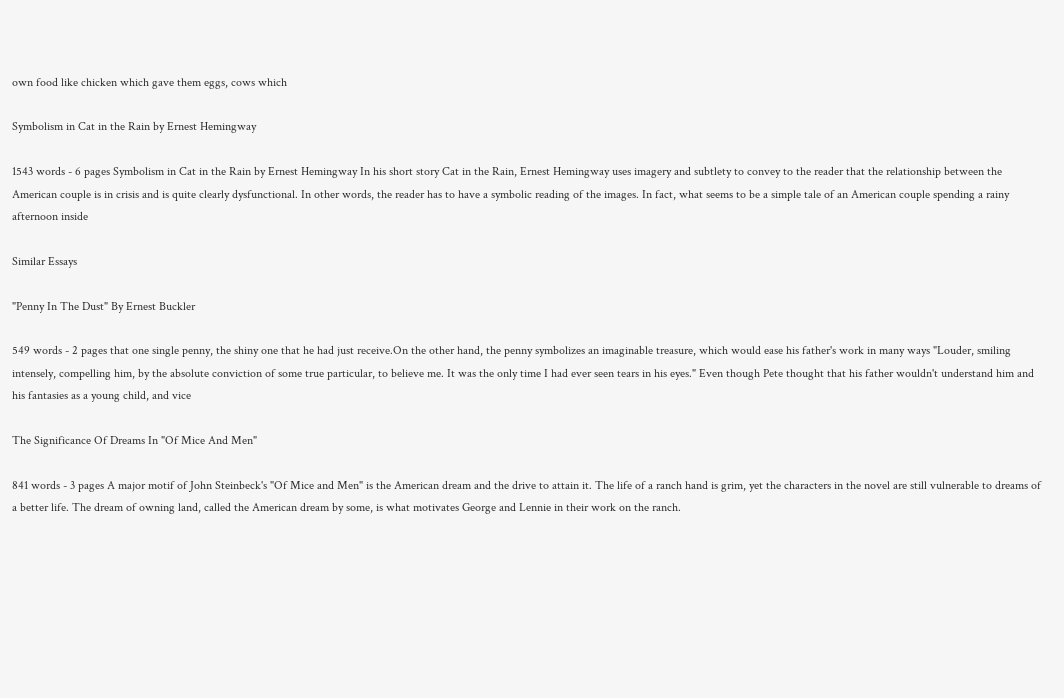own food like chicken which gave them eggs, cows which

Symbolism in Cat in the Rain by Ernest Hemingway

1543 words - 6 pages Symbolism in Cat in the Rain by Ernest Hemingway In his short story Cat in the Rain, Ernest Hemingway uses imagery and subtlety to convey to the reader that the relationship between the American couple is in crisis and is quite clearly dysfunctional. In other words, the reader has to have a symbolic reading of the images. In fact, what seems to be a simple tale of an American couple spending a rainy afternoon inside

Similar Essays

"Penny In The Dust" By Ernest Buckler

549 words - 2 pages that one single penny, the shiny one that he had just receive.On the other hand, the penny symbolizes an imaginable treasure, which would ease his father's work in many ways "Louder, smiling intensely, compelling him, by the absolute conviction of some true particular, to believe me. It was the only time I had ever seen tears in his eyes." Even though Pete thought that his father wouldn't understand him and his fantasies as a young child, and vice

The Significance Of Dreams In "Of Mice And Men"

841 words - 3 pages A major motif of John Steinbeck's "Of Mice and Men" is the American dream and the drive to attain it. The life of a ranch hand is grim, yet the characters in the novel are still vulnerable to dreams of a better life. The dream of owning land, called the American dream by some, is what motivates George and Lennie in their work on the ranch.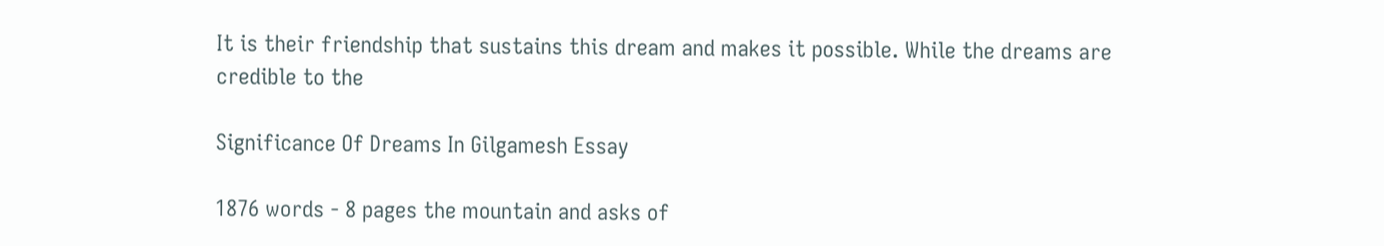It is their friendship that sustains this dream and makes it possible. While the dreams are credible to the

Significance Of Dreams In Gilgamesh Essay

1876 words - 8 pages the mountain and asks of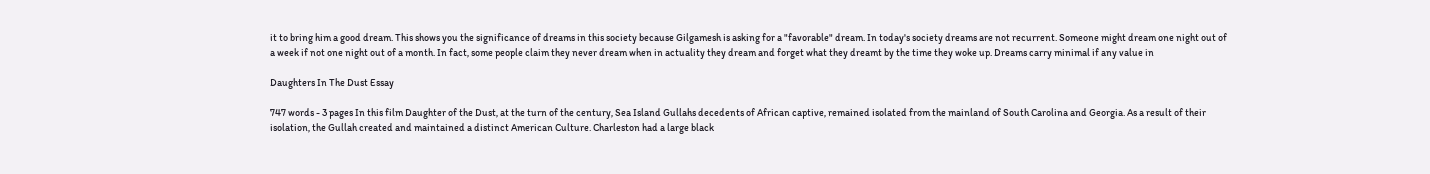it to bring him a good dream. This shows you the significance of dreams in this society because Gilgamesh is asking for a "favorable" dream. In today's society dreams are not recurrent. Someone might dream one night out of a week if not one night out of a month. In fact, some people claim they never dream when in actuality they dream and forget what they dreamt by the time they woke up. Dreams carry minimal if any value in

Daughters In The Dust Essay

747 words - 3 pages In this film Daughter of the Dust, at the turn of the century, Sea Island Gullahs decedents of African captive, remained isolated from the mainland of South Carolina and Georgia. As a result of their isolation, the Gullah created and maintained a distinct American Culture. Charleston had a large black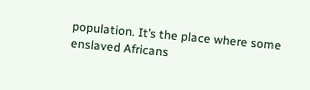population. It’s the place where some enslaved Africans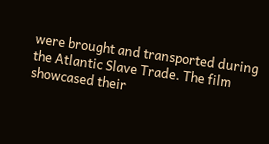were brought and transported during the Atlantic Slave Trade. The film showcased their